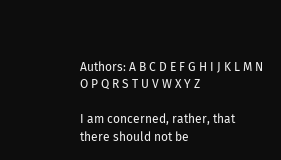Authors: A B C D E F G H I J K L M N O P Q R S T U V W X Y Z

I am concerned, rather, that there should not be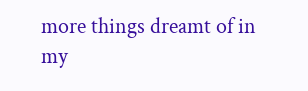more things dreamt of in my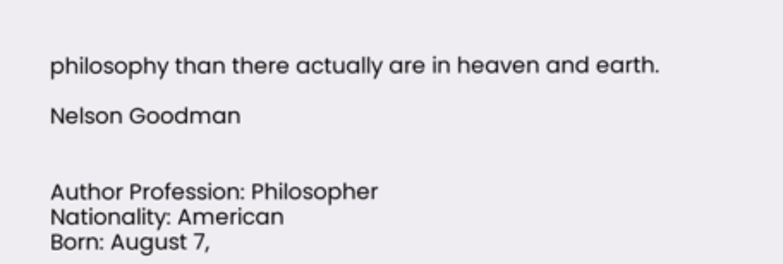philosophy than there actually are in heaven and earth.

Nelson Goodman


Author Profession: Philosopher
Nationality: American
Born: August 7,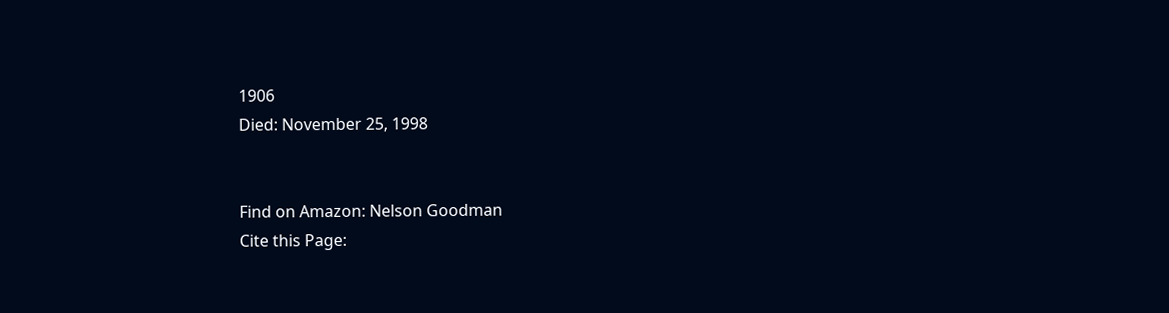1906
Died: November 25, 1998


Find on Amazon: Nelson Goodman
Cite this Page: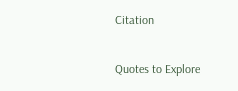Citation

Quotes to Explore